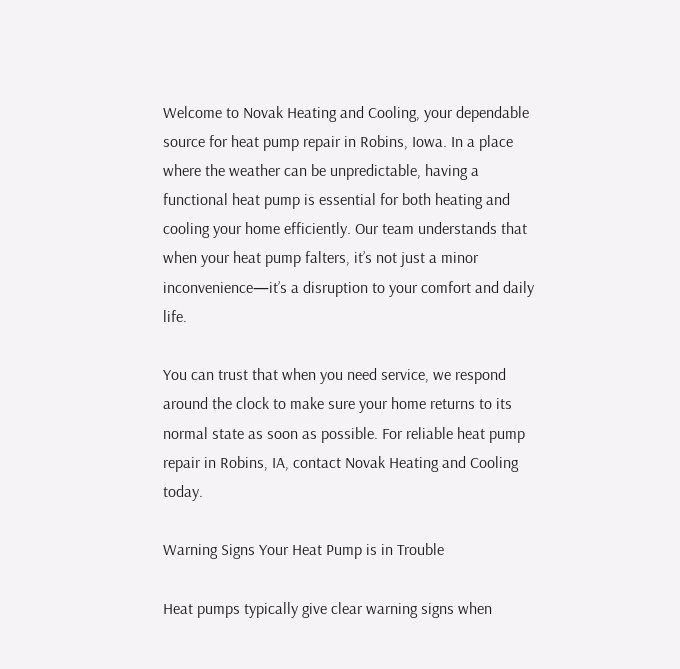Welcome to Novak Heating and Cooling, your dependable source for heat pump repair in Robins, Iowa. In a place where the weather can be unpredictable, having a functional heat pump is essential for both heating and cooling your home efficiently. Our team understands that when your heat pump falters, it’s not just a minor inconvenience—it’s a disruption to your comfort and daily life.

You can trust that when you need service, we respond around the clock to make sure your home returns to its normal state as soon as possible. For reliable heat pump repair in Robins, IA, contact Novak Heating and Cooling today.

Warning Signs Your Heat Pump is in Trouble

Heat pumps typically give clear warning signs when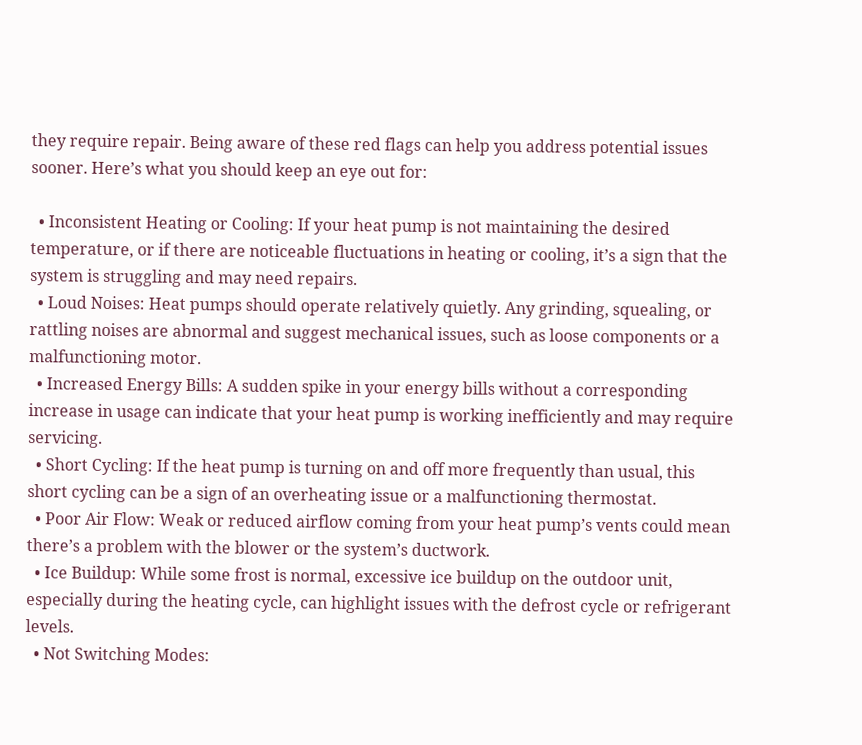they require repair. Being aware of these red flags can help you address potential issues sooner. Here’s what you should keep an eye out for:

  • Inconsistent Heating or Cooling: If your heat pump is not maintaining the desired temperature, or if there are noticeable fluctuations in heating or cooling, it’s a sign that the system is struggling and may need repairs.
  • Loud Noises: Heat pumps should operate relatively quietly. Any grinding, squealing, or rattling noises are abnormal and suggest mechanical issues, such as loose components or a malfunctioning motor.
  • Increased Energy Bills: A sudden spike in your energy bills without a corresponding increase in usage can indicate that your heat pump is working inefficiently and may require servicing.
  • Short Cycling: If the heat pump is turning on and off more frequently than usual, this short cycling can be a sign of an overheating issue or a malfunctioning thermostat.
  • Poor Air Flow: Weak or reduced airflow coming from your heat pump’s vents could mean there’s a problem with the blower or the system’s ductwork.
  • Ice Buildup: While some frost is normal, excessive ice buildup on the outdoor unit, especially during the heating cycle, can highlight issues with the defrost cycle or refrigerant levels.
  • Not Switching Modes: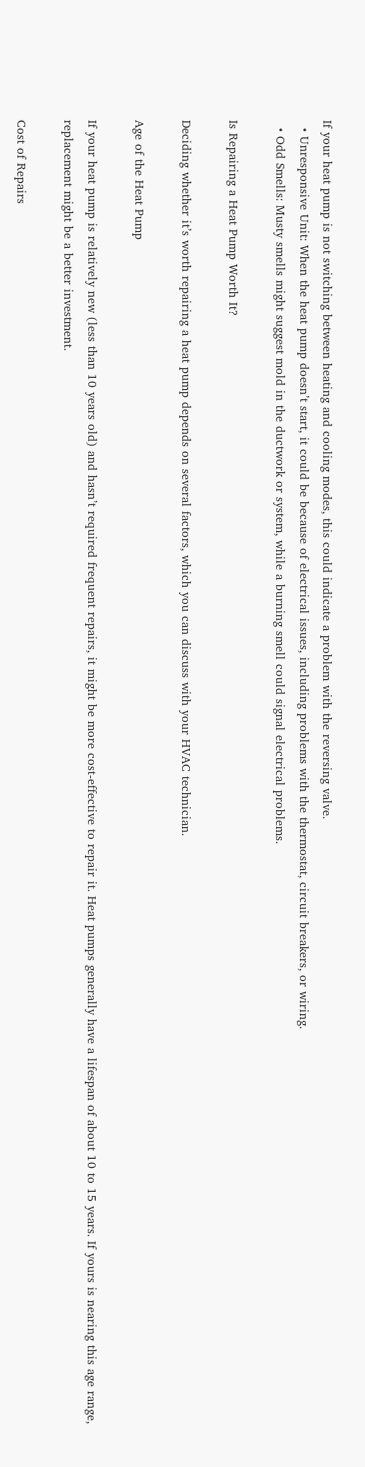If your heat pump is not switching between heating and cooling modes, this could indicate a problem with the reversing valve.
  • Unresponsive Unit: When the heat pump doesn’t start, it could be because of electrical issues, including problems with the thermostat, circuit breakers, or wiring.
  • Odd Smells: Musty smells might suggest mold in the ductwork or system, while a burning smell could signal electrical problems.

Is Repairing a Heat Pump Worth It?

Deciding whether it’s worth repairing a heat pump depends on several factors, which you can discuss with your HVAC technician.

Age of the Heat Pump

If your heat pump is relatively new (less than 10 years old) and hasn’t required frequent repairs, it might be more cost-effective to repair it. Heat pumps generally have a lifespan of about 10 to 15 years. If yours is nearing this age range, replacement might be a better investment.

Cost of Repairs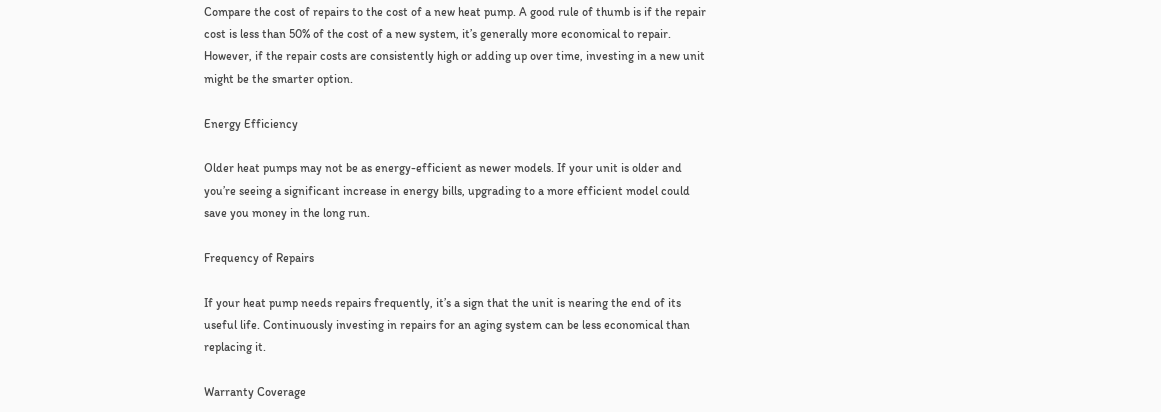Compare the cost of repairs to the cost of a new heat pump. A good rule of thumb is if the repair cost is less than 50% of the cost of a new system, it’s generally more economical to repair. However, if the repair costs are consistently high or adding up over time, investing in a new unit might be the smarter option.

Energy Efficiency

Older heat pumps may not be as energy-efficient as newer models. If your unit is older and you’re seeing a significant increase in energy bills, upgrading to a more efficient model could save you money in the long run.

Frequency of Repairs

If your heat pump needs repairs frequently, it’s a sign that the unit is nearing the end of its useful life. Continuously investing in repairs for an aging system can be less economical than replacing it.

Warranty Coverage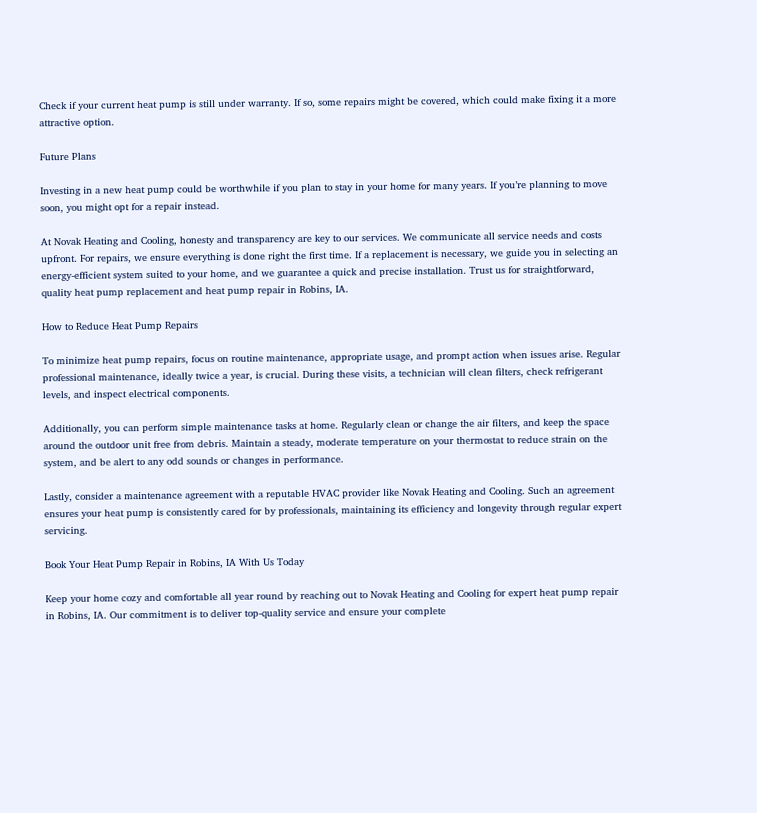Check if your current heat pump is still under warranty. If so, some repairs might be covered, which could make fixing it a more attractive option.

Future Plans

Investing in a new heat pump could be worthwhile if you plan to stay in your home for many years. If you’re planning to move soon, you might opt for a repair instead.

At Novak Heating and Cooling, honesty and transparency are key to our services. We communicate all service needs and costs upfront. For repairs, we ensure everything is done right the first time. If a replacement is necessary, we guide you in selecting an energy-efficient system suited to your home, and we guarantee a quick and precise installation. Trust us for straightforward, quality heat pump replacement and heat pump repair in Robins, IA.

How to Reduce Heat Pump Repairs

To minimize heat pump repairs, focus on routine maintenance, appropriate usage, and prompt action when issues arise. Regular professional maintenance, ideally twice a year, is crucial. During these visits, a technician will clean filters, check refrigerant levels, and inspect electrical components.

Additionally, you can perform simple maintenance tasks at home. Regularly clean or change the air filters, and keep the space around the outdoor unit free from debris. Maintain a steady, moderate temperature on your thermostat to reduce strain on the system, and be alert to any odd sounds or changes in performance.

Lastly, consider a maintenance agreement with a reputable HVAC provider like Novak Heating and Cooling. Such an agreement ensures your heat pump is consistently cared for by professionals, maintaining its efficiency and longevity through regular expert servicing.

Book Your Heat Pump Repair in Robins, IA With Us Today

Keep your home cozy and comfortable all year round by reaching out to Novak Heating and Cooling for expert heat pump repair in Robins, IA. Our commitment is to deliver top-quality service and ensure your complete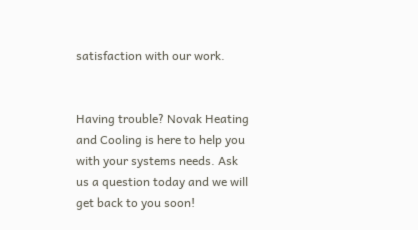satisfaction with our work.


Having trouble? Novak Heating and Cooling is here to help you with your systems needs. Ask us a question today and we will get back to you soon!